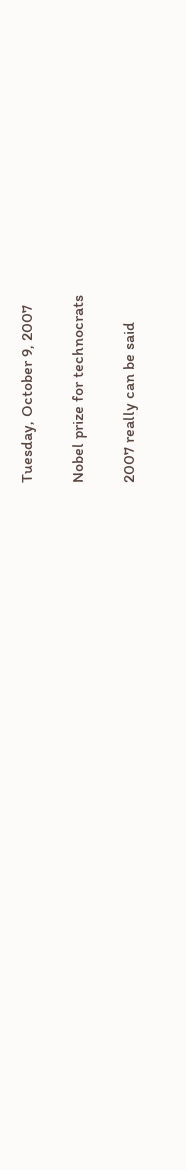Tuesday, October 9, 2007

Nobel prize for technocrats

2007 really can be said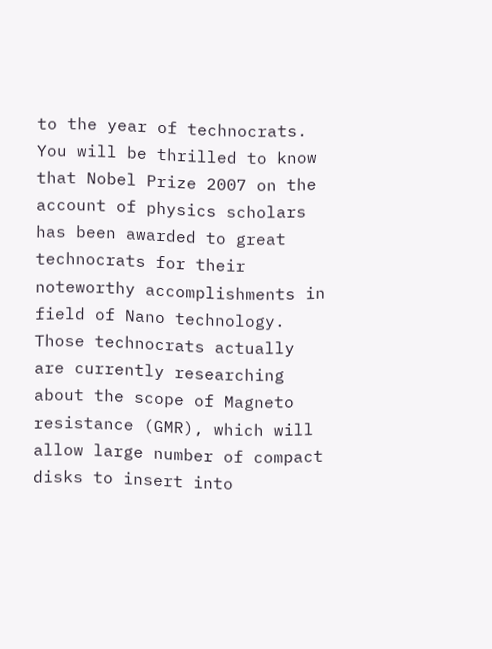to the year of technocrats. You will be thrilled to know that Nobel Prize 2007 on the account of physics scholars has been awarded to great technocrats for their noteworthy accomplishments in field of Nano technology.
Those technocrats actually are currently researching about the scope of Magneto resistance (GMR), which will allow large number of compact disks to insert into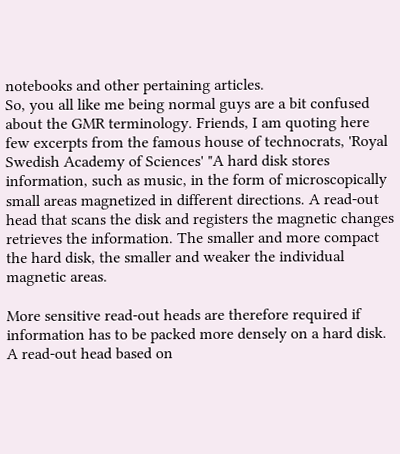notebooks and other pertaining articles.
So, you all like me being normal guys are a bit confused about the GMR terminology. Friends, I am quoting here few excerpts from the famous house of technocrats, 'Royal Swedish Academy of Sciences' "A hard disk stores information, such as music, in the form of microscopically small areas magnetized in different directions. A read-out head that scans the disk and registers the magnetic changes retrieves the information. The smaller and more compact the hard disk, the smaller and weaker the individual magnetic areas.

More sensitive read-out heads are therefore required if information has to be packed more densely on a hard disk. A read-out head based on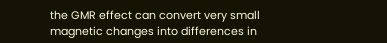the GMR effect can convert very small magnetic changes into differences in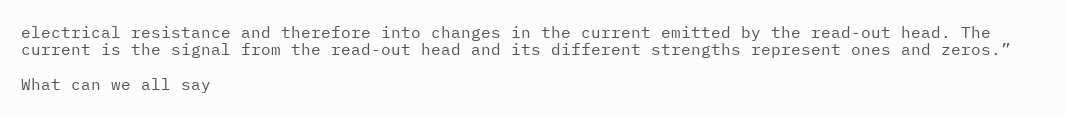electrical resistance and therefore into changes in the current emitted by the read-out head. The current is the signal from the read-out head and its different strengths represent ones and zeros.”

What can we all say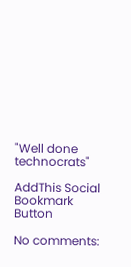"Well done technocrats"

AddThis Social Bookmark Button

No comments: